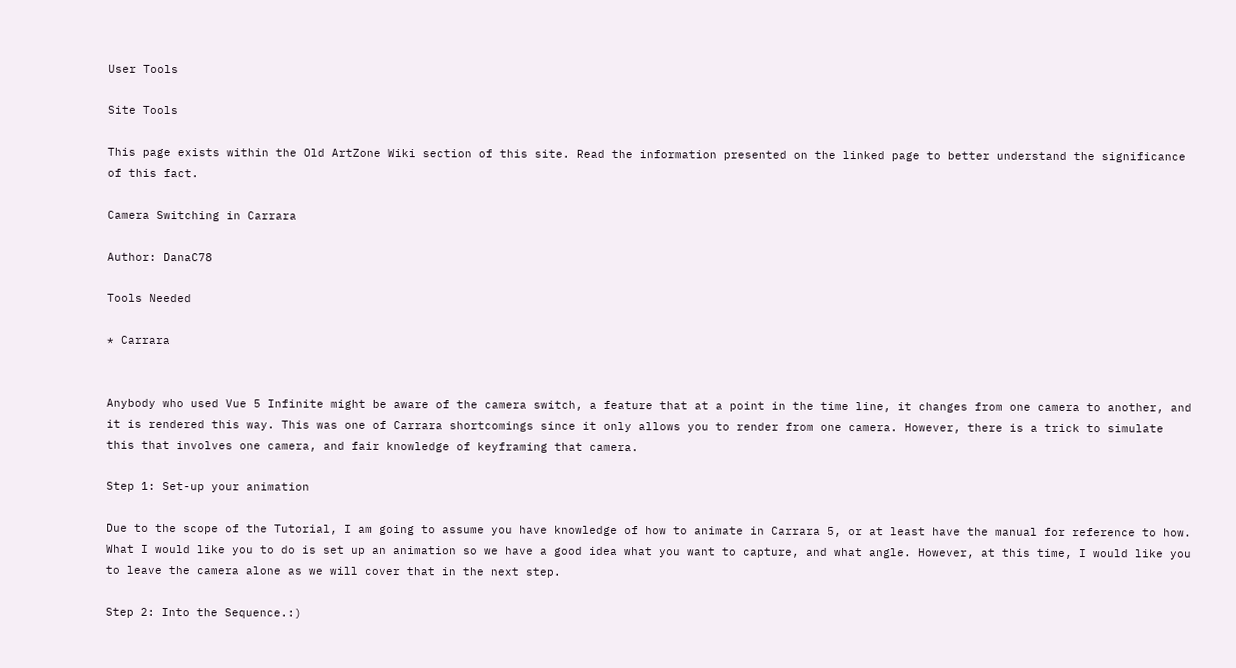User Tools

Site Tools

This page exists within the Old ArtZone Wiki section of this site. Read the information presented on the linked page to better understand the significance of this fact.

Camera Switching in Carrara

Author: DanaC78

Tools Needed

* Carrara


Anybody who used Vue 5 Infinite might be aware of the camera switch, a feature that at a point in the time line, it changes from one camera to another, and it is rendered this way. This was one of Carrara shortcomings since it only allows you to render from one camera. However, there is a trick to simulate this that involves one camera, and fair knowledge of keyframing that camera.

Step 1: Set-up your animation

Due to the scope of the Tutorial, I am going to assume you have knowledge of how to animate in Carrara 5, or at least have the manual for reference to how. What I would like you to do is set up an animation so we have a good idea what you want to capture, and what angle. However, at this time, I would like you to leave the camera alone as we will cover that in the next step.

Step 2: Into the Sequence.:)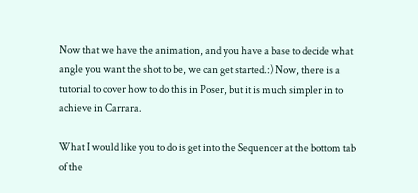Now that we have the animation, and you have a base to decide what angle you want the shot to be, we can get started.:) Now, there is a tutorial to cover how to do this in Poser, but it is much simpler in to achieve in Carrara.

What I would like you to do is get into the Sequencer at the bottom tab of the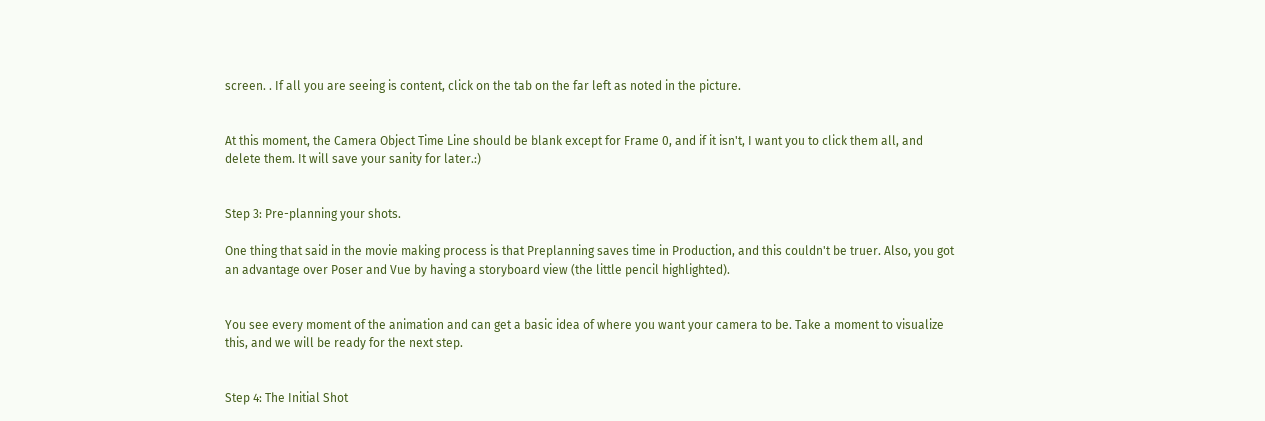screen. . If all you are seeing is content, click on the tab on the far left as noted in the picture.


At this moment, the Camera Object Time Line should be blank except for Frame 0, and if it isn't, I want you to click them all, and delete them. It will save your sanity for later.:)


Step 3: Pre-planning your shots.

One thing that said in the movie making process is that Preplanning saves time in Production, and this couldn't be truer. Also, you got an advantage over Poser and Vue by having a storyboard view (the little pencil highlighted).


You see every moment of the animation and can get a basic idea of where you want your camera to be. Take a moment to visualize this, and we will be ready for the next step.


Step 4: The Initial Shot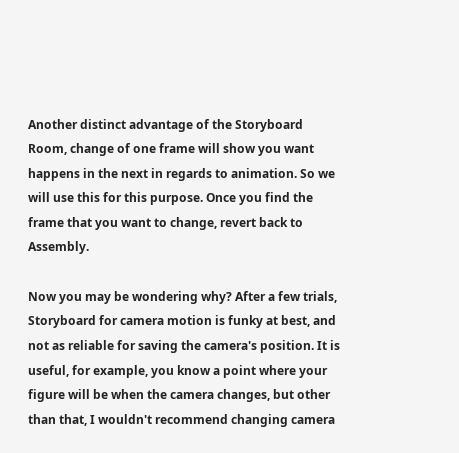Another distinct advantage of the Storyboard Room, change of one frame will show you want happens in the next in regards to animation. So we will use this for this purpose. Once you find the frame that you want to change, revert back to Assembly.

Now you may be wondering why? After a few trials, Storyboard for camera motion is funky at best, and not as reliable for saving the camera's position. It is useful, for example, you know a point where your figure will be when the camera changes, but other than that, I wouldn't recommend changing camera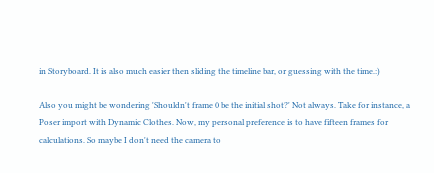in Storyboard. It is also much easier then sliding the timeline bar, or guessing with the time.:)

Also you might be wondering 'Shouldn't frame 0 be the initial shot?' Not always. Take for instance, a Poser import with Dynamic Clothes. Now, my personal preference is to have fifteen frames for calculations. So maybe I don't need the camera to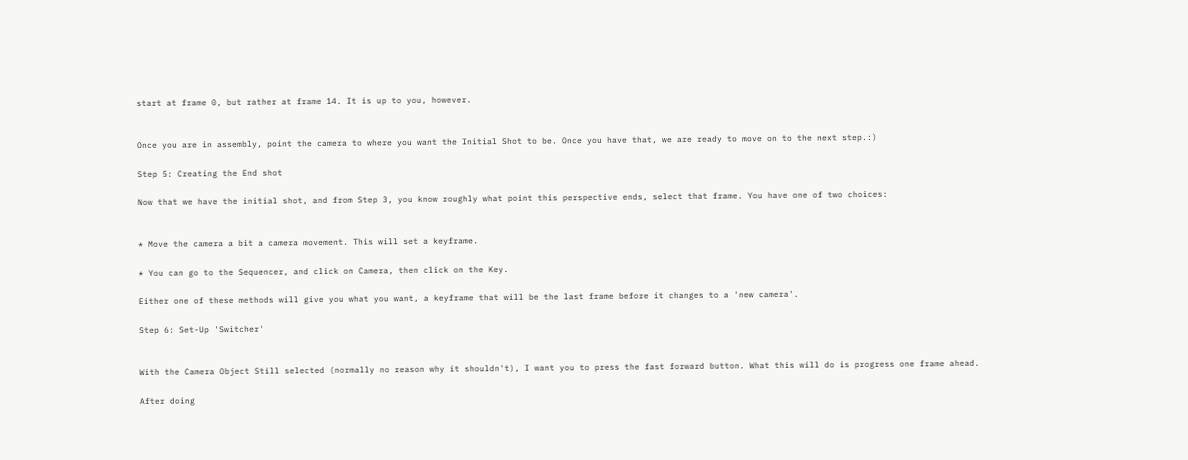start at frame 0, but rather at frame 14. It is up to you, however.


Once you are in assembly, point the camera to where you want the Initial Shot to be. Once you have that, we are ready to move on to the next step.:)

Step 5: Creating the End shot

Now that we have the initial shot, and from Step 3, you know roughly what point this perspective ends, select that frame. You have one of two choices:


* Move the camera a bit a camera movement. This will set a keyframe.

* You can go to the Sequencer, and click on Camera, then click on the Key.

Either one of these methods will give you what you want, a keyframe that will be the last frame before it changes to a 'new camera'.

Step 6: Set-Up 'Switcher'


With the Camera Object Still selected (normally no reason why it shouldn't), I want you to press the fast forward button. What this will do is progress one frame ahead.

After doing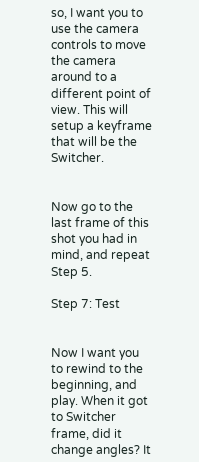so, I want you to use the camera controls to move the camera around to a different point of view. This will setup a keyframe that will be the Switcher.


Now go to the last frame of this shot you had in mind, and repeat Step 5.

Step 7: Test


Now I want you to rewind to the beginning, and play. When it got to Switcher frame, did it change angles? It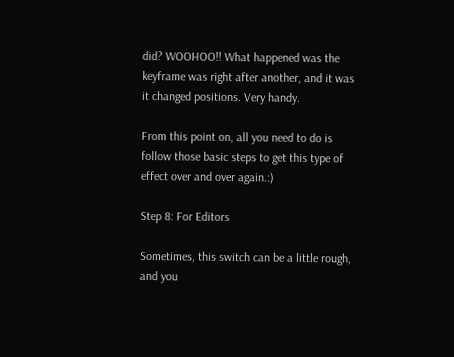did? WOOHOO!! What happened was the keyframe was right after another, and it was it changed positions. Very handy.

From this point on, all you need to do is follow those basic steps to get this type of effect over and over again.:)

Step 8: For Editors

Sometimes, this switch can be a little rough, and you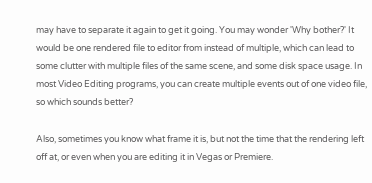may have to separate it again to get it going. You may wonder 'Why bother?' It would be one rendered file to editor from instead of multiple, which can lead to some clutter with multiple files of the same scene, and some disk space usage. In most Video Editing programs, you can create multiple events out of one video file, so which sounds better?

Also, sometimes you know what frame it is, but not the time that the rendering left off at, or even when you are editing it in Vegas or Premiere.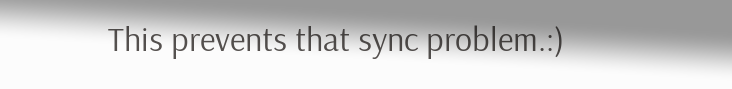This prevents that sync problem.:)